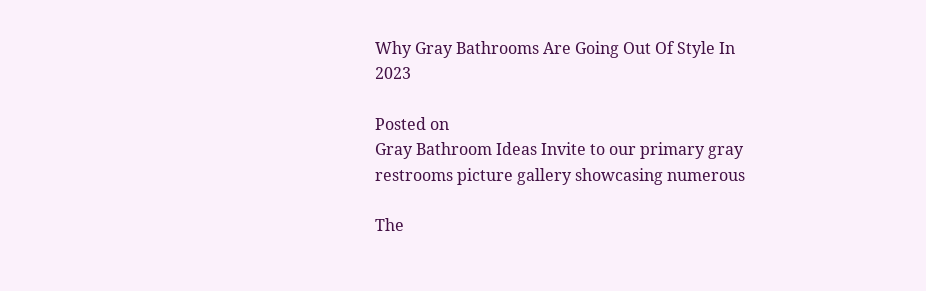Why Gray Bathrooms Are Going Out Of Style In 2023

Posted on
Gray Bathroom Ideas Invite to our primary gray restrooms picture gallery showcasing numerous

The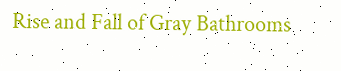Rise and Fall of Gray Bathrooms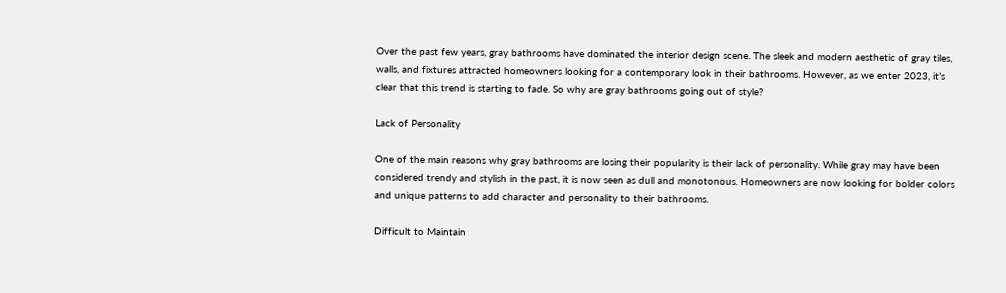Over the past few years, gray bathrooms have dominated the interior design scene. The sleek and modern aesthetic of gray tiles, walls, and fixtures attracted homeowners looking for a contemporary look in their bathrooms. However, as we enter 2023, it’s clear that this trend is starting to fade. So why are gray bathrooms going out of style?

Lack of Personality

One of the main reasons why gray bathrooms are losing their popularity is their lack of personality. While gray may have been considered trendy and stylish in the past, it is now seen as dull and monotonous. Homeowners are now looking for bolder colors and unique patterns to add character and personality to their bathrooms.

Difficult to Maintain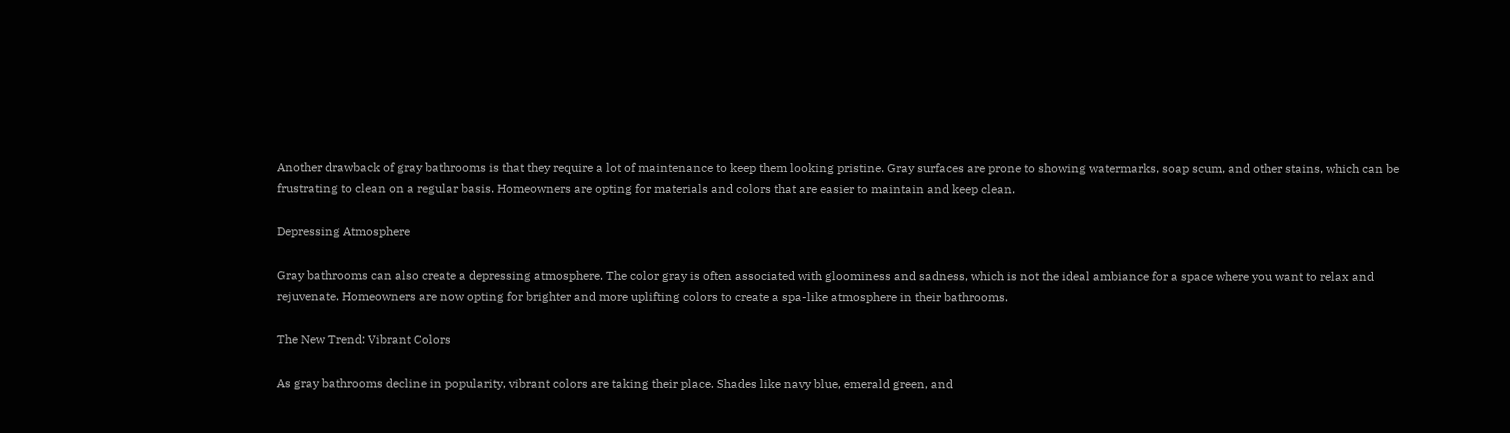Another drawback of gray bathrooms is that they require a lot of maintenance to keep them looking pristine. Gray surfaces are prone to showing watermarks, soap scum, and other stains, which can be frustrating to clean on a regular basis. Homeowners are opting for materials and colors that are easier to maintain and keep clean.

Depressing Atmosphere

Gray bathrooms can also create a depressing atmosphere. The color gray is often associated with gloominess and sadness, which is not the ideal ambiance for a space where you want to relax and rejuvenate. Homeowners are now opting for brighter and more uplifting colors to create a spa-like atmosphere in their bathrooms.

The New Trend: Vibrant Colors

As gray bathrooms decline in popularity, vibrant colors are taking their place. Shades like navy blue, emerald green, and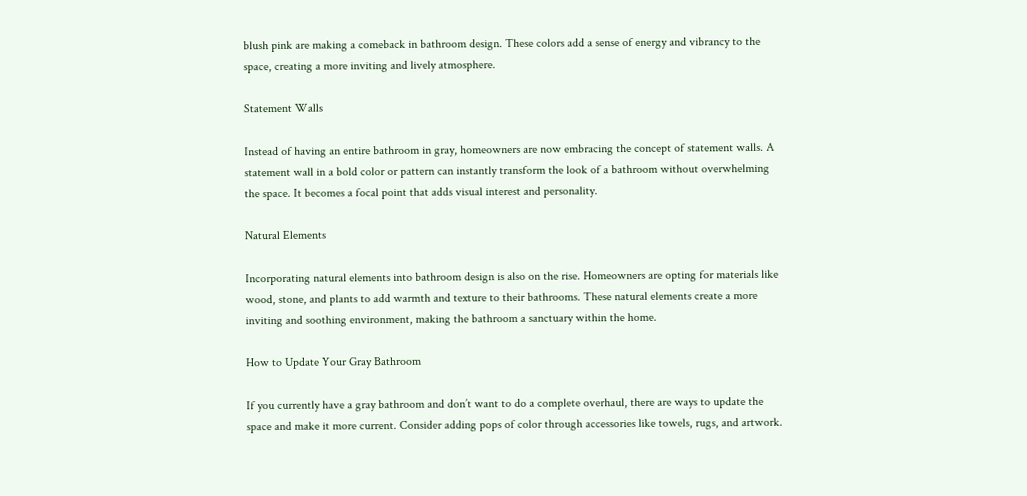blush pink are making a comeback in bathroom design. These colors add a sense of energy and vibrancy to the space, creating a more inviting and lively atmosphere.

Statement Walls

Instead of having an entire bathroom in gray, homeowners are now embracing the concept of statement walls. A statement wall in a bold color or pattern can instantly transform the look of a bathroom without overwhelming the space. It becomes a focal point that adds visual interest and personality.

Natural Elements

Incorporating natural elements into bathroom design is also on the rise. Homeowners are opting for materials like wood, stone, and plants to add warmth and texture to their bathrooms. These natural elements create a more inviting and soothing environment, making the bathroom a sanctuary within the home.

How to Update Your Gray Bathroom

If you currently have a gray bathroom and don’t want to do a complete overhaul, there are ways to update the space and make it more current. Consider adding pops of color through accessories like towels, rugs, and artwork.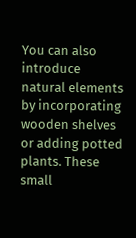You can also introduce natural elements by incorporating wooden shelves or adding potted plants. These small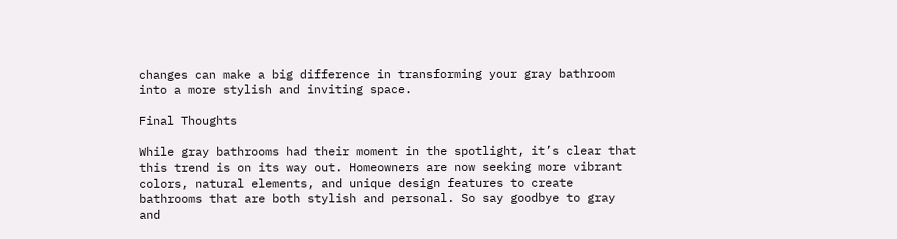changes can make a big difference in transforming your gray bathroom into a more stylish and inviting space.

Final Thoughts

While gray bathrooms had their moment in the spotlight, it’s clear that this trend is on its way out. Homeowners are now seeking more vibrant colors, natural elements, and unique design features to create bathrooms that are both stylish and personal. So say goodbye to gray and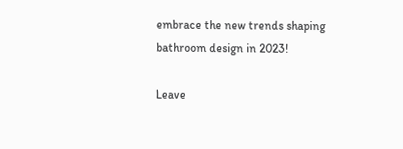embrace the new trends shaping bathroom design in 2023!

Leave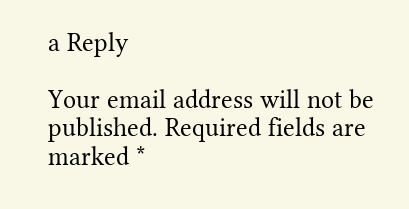a Reply

Your email address will not be published. Required fields are marked *